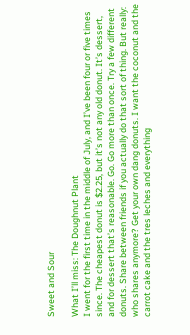Sweet and Sour

What I’ll miss: The Doughnut Plant
I went for the first time in the middle of July, and I’ve been four or five times since. The cheapest donut is $2.25, but it’s not any old donut. It’s dessert, and for dessert that’s reasonable. Go. Go more than once. Try a few different donuts. Share between friends if you actually do that sort of thing. But really: who shares anymore? Get your own dang donuts. I want the coconut and the carrot cake and the tres leches and everything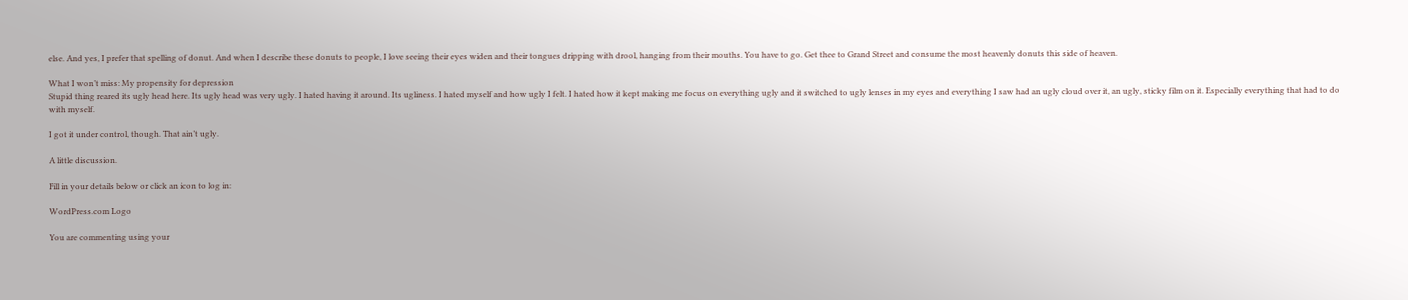else. And yes, I prefer that spelling of donut. And when I describe these donuts to people, I love seeing their eyes widen and their tongues dripping with drool, hanging from their mouths. You have to go. Get thee to Grand Street and consume the most heavenly donuts this side of heaven.

What I won’t miss: My propensity for depression
Stupid thing reared its ugly head here. Its ugly head was very ugly. I hated having it around. Its ugliness. I hated myself and how ugly I felt. I hated how it kept making me focus on everything ugly and it switched to ugly lenses in my eyes and everything I saw had an ugly cloud over it, an ugly, sticky film on it. Especially everything that had to do with myself.

I got it under control, though. That ain’t ugly.

A little discussion.

Fill in your details below or click an icon to log in:

WordPress.com Logo

You are commenting using your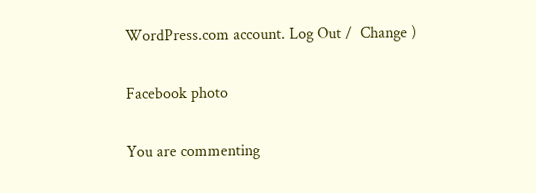WordPress.com account. Log Out /  Change )

Facebook photo

You are commenting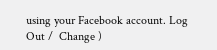using your Facebook account. Log Out /  Change )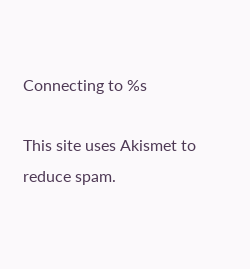Connecting to %s

This site uses Akismet to reduce spam.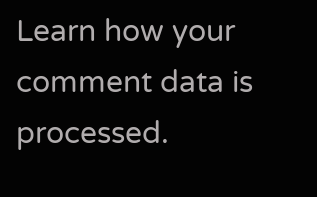Learn how your comment data is processed.